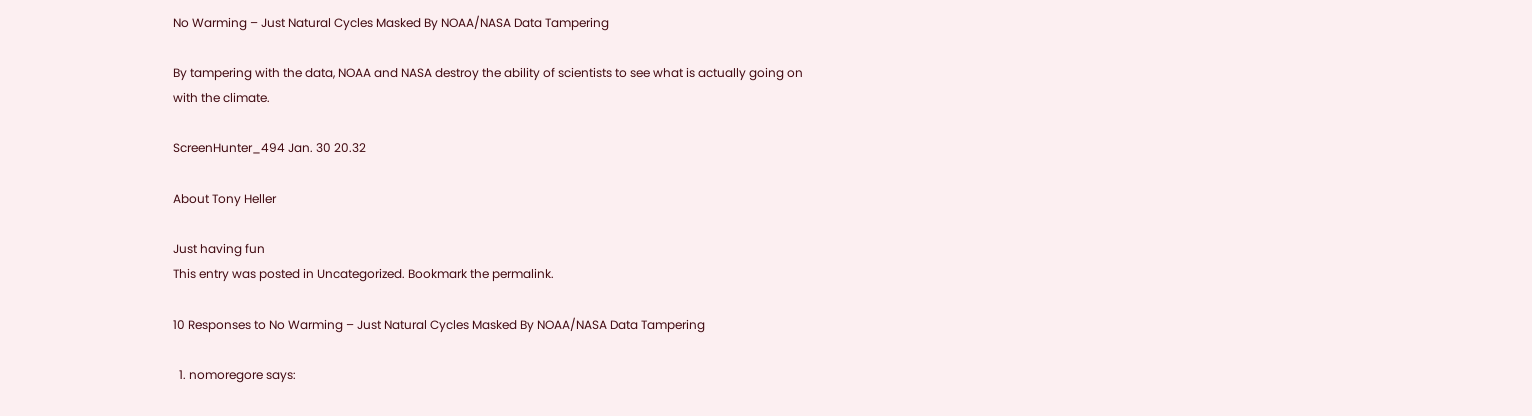No Warming – Just Natural Cycles Masked By NOAA/NASA Data Tampering

By tampering with the data, NOAA and NASA destroy the ability of scientists to see what is actually going on with the climate.

ScreenHunter_494 Jan. 30 20.32

About Tony Heller

Just having fun
This entry was posted in Uncategorized. Bookmark the permalink.

10 Responses to No Warming – Just Natural Cycles Masked By NOAA/NASA Data Tampering

  1. nomoregore says: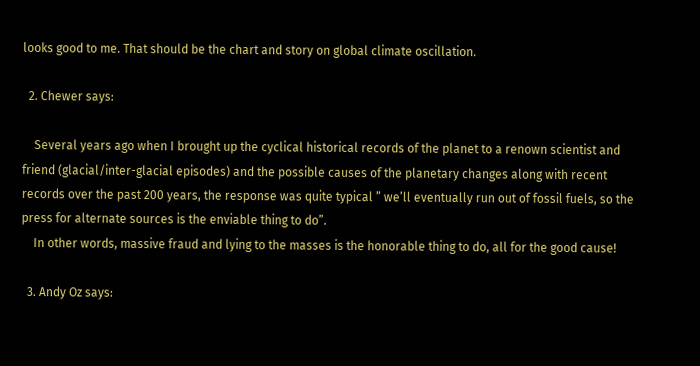looks good to me. That should be the chart and story on global climate oscillation.

  2. Chewer says:

    Several years ago when I brought up the cyclical historical records of the planet to a renown scientist and friend (glacial/inter-glacial episodes) and the possible causes of the planetary changes along with recent records over the past 200 years, the response was quite typical ” we’ll eventually run out of fossil fuels, so the press for alternate sources is the enviable thing to do”.
    In other words, massive fraud and lying to the masses is the honorable thing to do, all for the good cause!

  3. Andy Oz says: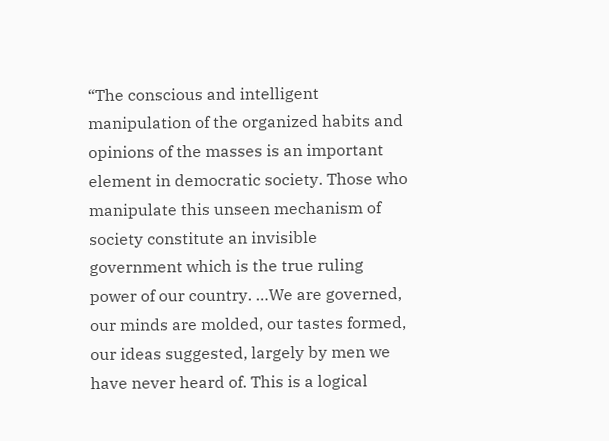“The conscious and intelligent manipulation of the organized habits and opinions of the masses is an important element in democratic society. Those who manipulate this unseen mechanism of society constitute an invisible government which is the true ruling power of our country. …We are governed, our minds are molded, our tastes formed, our ideas suggested, largely by men we have never heard of. This is a logical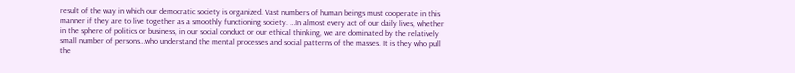result of the way in which our democratic society is organized. Vast numbers of human beings must cooperate in this manner if they are to live together as a smoothly functioning society. …In almost every act of our daily lives, whether in the sphere of politics or business, in our social conduct or our ethical thinking, we are dominated by the relatively small number of persons…who understand the mental processes and social patterns of the masses. It is they who pull the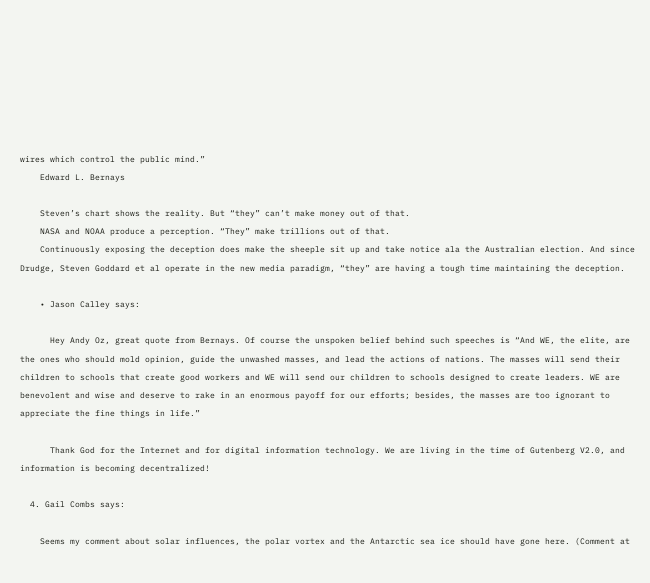wires which control the public mind.”
    Edward L. Bernays

    Steven’s chart shows the reality. But “they” can’t make money out of that.
    NASA and NOAA produce a perception. “They” make trillions out of that.
    Continuously exposing the deception does make the sheeple sit up and take notice ala the Australian election. And since Drudge, Steven Goddard et al operate in the new media paradigm, “they” are having a tough time maintaining the deception.

    • Jason Calley says:

      Hey Andy Oz, great quote from Bernays. Of course the unspoken belief behind such speeches is “And WE, the elite, are the ones who should mold opinion, guide the unwashed masses, and lead the actions of nations. The masses will send their children to schools that create good workers and WE will send our children to schools designed to create leaders. WE are benevolent and wise and deserve to rake in an enormous payoff for our efforts; besides, the masses are too ignorant to appreciate the fine things in life.”

      Thank God for the Internet and for digital information technology. We are living in the time of Gutenberg V2.0, and information is becoming decentralized!

  4. Gail Combs says:

    Seems my comment about solar influences, the polar vortex and the Antarctic sea ice should have gone here. (Comment at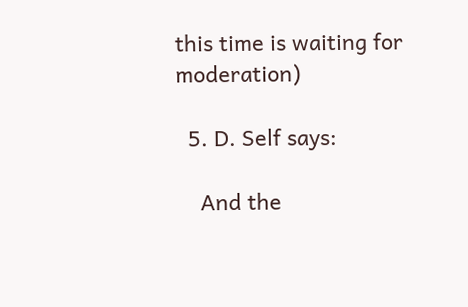this time is waiting for moderation)

  5. D. Self says:

    And the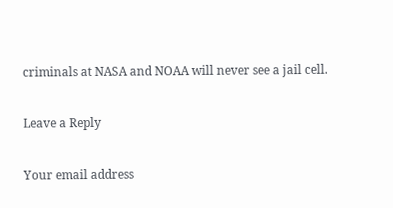criminals at NASA and NOAA will never see a jail cell.

Leave a Reply

Your email address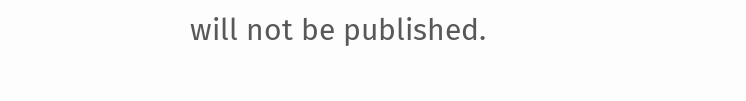will not be published.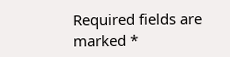Required fields are marked *